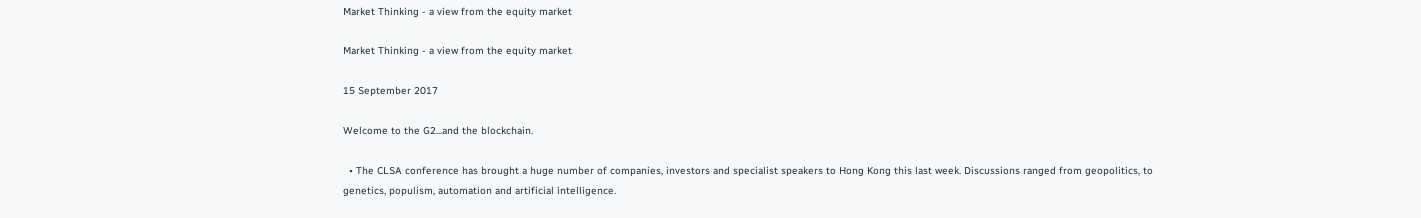Market Thinking - a view from the equity market

Market Thinking - a view from the equity market

15 September 2017

Welcome to the G2...and the blockchain.

  • The CLSA conference has brought a huge number of companies, investors and specialist speakers to Hong Kong this last week. Discussions ranged from geopolitics, to genetics, populism, automation and artificial intelligence.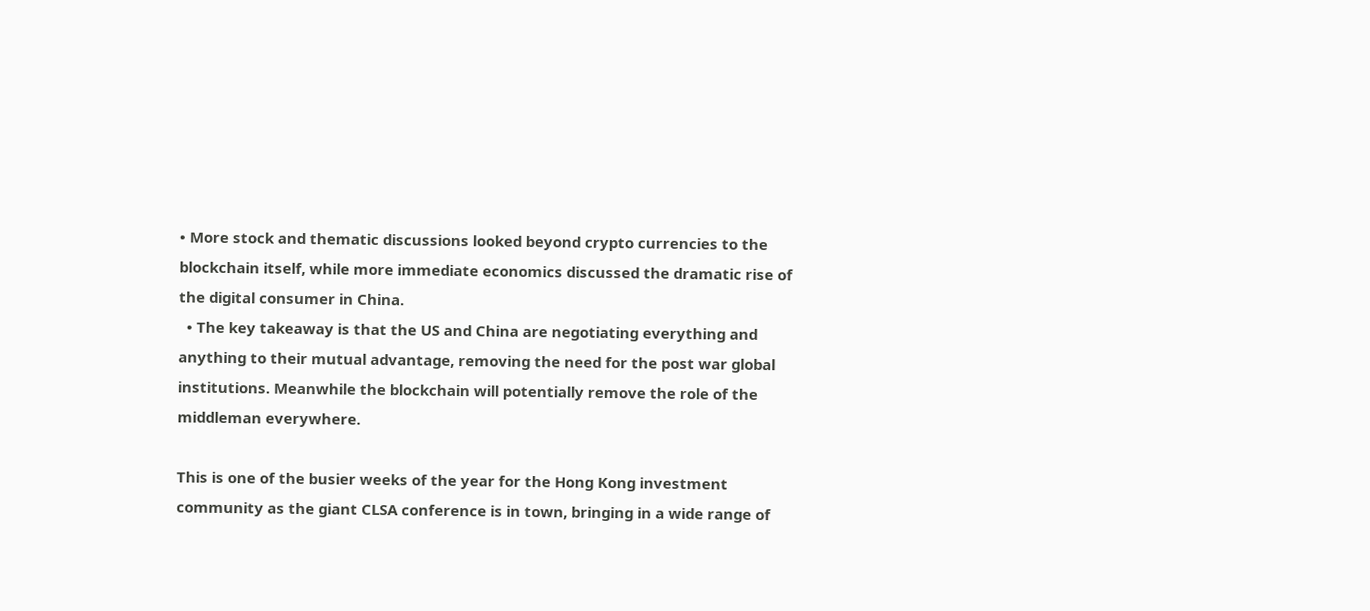• More stock and thematic discussions looked beyond crypto currencies to the blockchain itself, while more immediate economics discussed the dramatic rise of the digital consumer in China.
  • The key takeaway is that the US and China are negotiating everything and anything to their mutual advantage, removing the need for the post war global institutions. Meanwhile the blockchain will potentially remove the role of the middleman everywhere.

This is one of the busier weeks of the year for the Hong Kong investment community as the giant CLSA conference is in town, bringing in a wide range of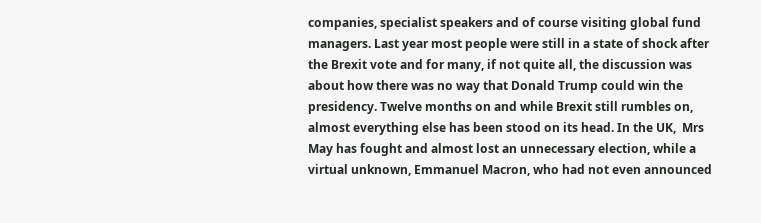companies, specialist speakers and of course visiting global fund managers. Last year most people were still in a state of shock after the Brexit vote and for many, if not quite all, the discussion was about how there was no way that Donald Trump could win the presidency. Twelve months on and while Brexit still rumbles on, almost everything else has been stood on its head. In the UK,  Mrs May has fought and almost lost an unnecessary election, while a virtual unknown, Emmanuel Macron, who had not even announced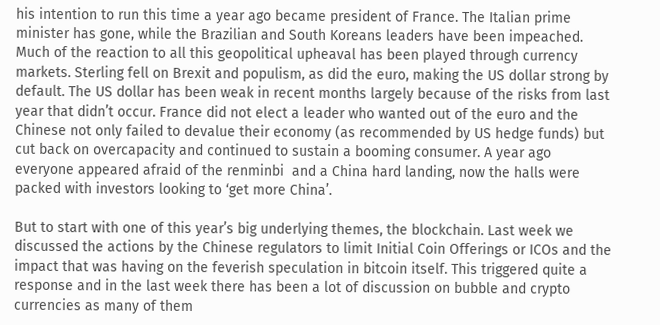his intention to run this time a year ago became president of France. The Italian prime minister has gone, while the Brazilian and South Koreans leaders have been impeached. Much of the reaction to all this geopolitical upheaval has been played through currency markets. Sterling fell on Brexit and populism, as did the euro, making the US dollar strong by default. The US dollar has been weak in recent months largely because of the risks from last year that didn’t occur. France did not elect a leader who wanted out of the euro and the Chinese not only failed to devalue their economy (as recommended by US hedge funds) but cut back on overcapacity and continued to sustain a booming consumer. A year ago everyone appeared afraid of the renminbi  and a China hard landing, now the halls were packed with investors looking to ‘get more China’.

But to start with one of this year’s big underlying themes, the blockchain. Last week we discussed the actions by the Chinese regulators to limit Initial Coin Offerings or ICOs and the impact that was having on the feverish speculation in bitcoin itself. This triggered quite a response and in the last week there has been a lot of discussion on bubble and crypto currencies as many of them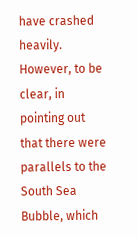have crashed heavily. However, to be clear, in pointing out that there were parallels to the South Sea Bubble, which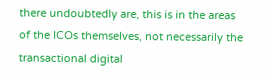there undoubtedly are, this is in the areas of the ICOs themselves, not necessarily the transactional digital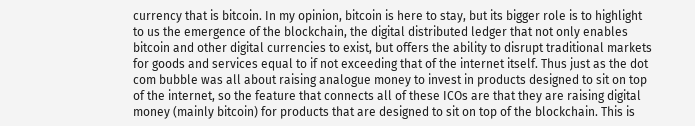currency that is bitcoin. In my opinion, bitcoin is here to stay, but its bigger role is to highlight to us the emergence of the blockchain, the digital distributed ledger that not only enables bitcoin and other digital currencies to exist, but offers the ability to disrupt traditional markets for goods and services equal to if not exceeding that of the internet itself. Thus just as the dot com bubble was all about raising analogue money to invest in products designed to sit on top of the internet, so the feature that connects all of these ICOs are that they are raising digital money (mainly bitcoin) for products that are designed to sit on top of the blockchain. This is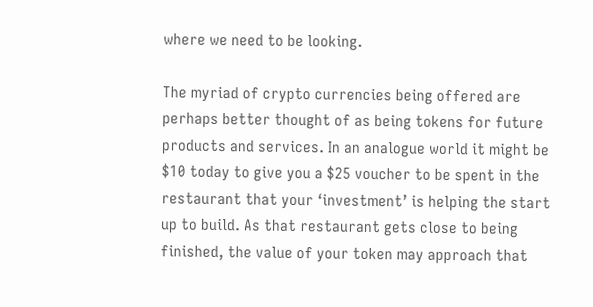where we need to be looking.

The myriad of crypto currencies being offered are perhaps better thought of as being tokens for future products and services. In an analogue world it might be $10 today to give you a $25 voucher to be spent in the restaurant that your ‘investment’ is helping the start up to build. As that restaurant gets close to being finished, the value of your token may approach that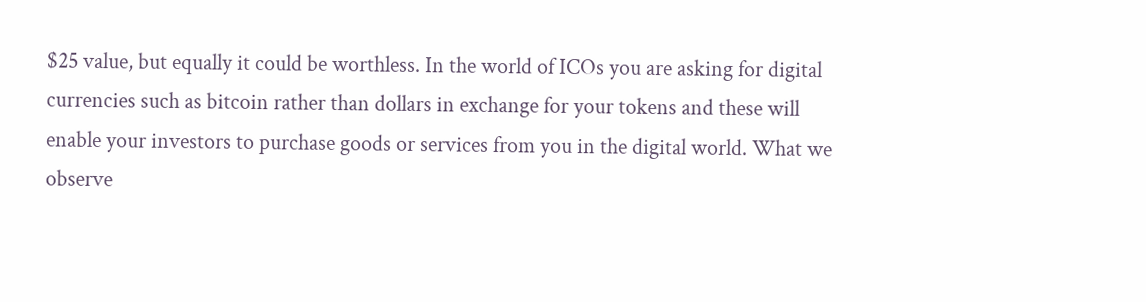$25 value, but equally it could be worthless. In the world of ICOs you are asking for digital currencies such as bitcoin rather than dollars in exchange for your tokens and these will enable your investors to purchase goods or services from you in the digital world. What we observe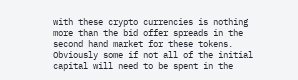with these crypto currencies is nothing more than the bid offer spreads in the second hand market for these tokens. Obviously some if not all of the initial capital will need to be spent in the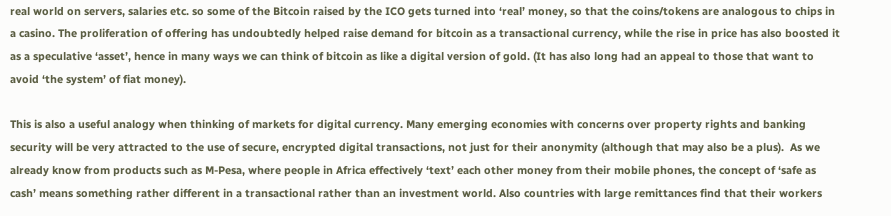real world on servers, salaries etc. so some of the Bitcoin raised by the ICO gets turned into ‘real’ money, so that the coins/tokens are analogous to chips in a casino. The proliferation of offering has undoubtedly helped raise demand for bitcoin as a transactional currency, while the rise in price has also boosted it as a speculative ‘asset’, hence in many ways we can think of bitcoin as like a digital version of gold. (It has also long had an appeal to those that want to avoid ‘the system’ of fiat money).

This is also a useful analogy when thinking of markets for digital currency. Many emerging economies with concerns over property rights and banking security will be very attracted to the use of secure, encrypted digital transactions, not just for their anonymity (although that may also be a plus).  As we already know from products such as M-Pesa, where people in Africa effectively ‘text’ each other money from their mobile phones, the concept of ‘safe as cash’ means something rather different in a transactional rather than an investment world. Also countries with large remittances find that their workers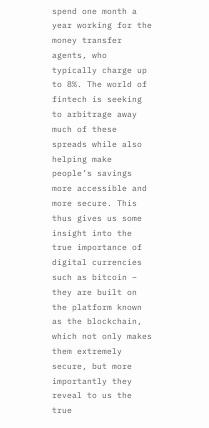spend one month a year working for the money transfer agents, who typically charge up to 8%. The world of fintech is seeking to arbitrage away much of these spreads while also helping make people’s savings more accessible and more secure. This thus gives us some insight into the true importance of digital currencies such as bitcoin – they are built on the platform known as the blockchain, which not only makes them extremely secure, but more importantly they reveal to us the true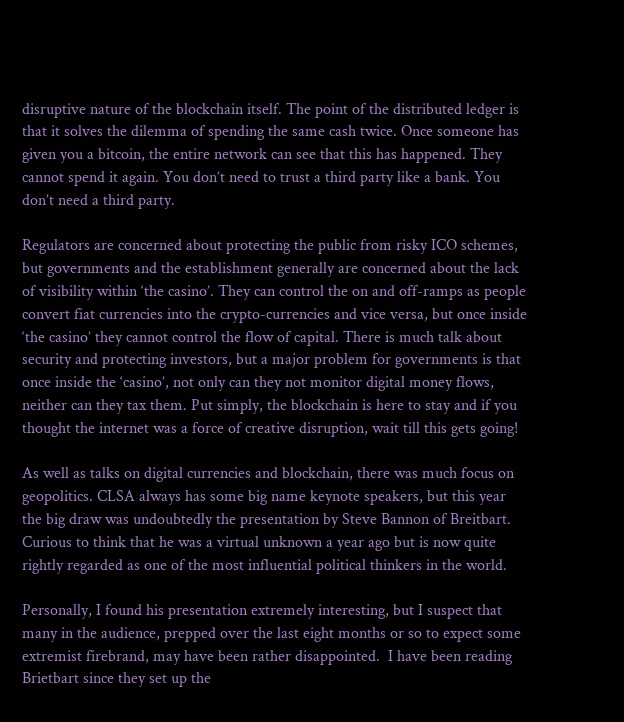disruptive nature of the blockchain itself. The point of the distributed ledger is that it solves the dilemma of spending the same cash twice. Once someone has given you a bitcoin, the entire network can see that this has happened. They cannot spend it again. You don’t need to trust a third party like a bank. You don’t need a third party.

Regulators are concerned about protecting the public from risky ICO schemes, but governments and the establishment generally are concerned about the lack of visibility within ‘the casino’. They can control the on and off-ramps as people convert fiat currencies into the crypto-currencies and vice versa, but once inside ‘the casino’ they cannot control the flow of capital. There is much talk about security and protecting investors, but a major problem for governments is that once inside the ‘casino’, not only can they not monitor digital money flows, neither can they tax them. Put simply, the blockchain is here to stay and if you thought the internet was a force of creative disruption, wait till this gets going!

As well as talks on digital currencies and blockchain, there was much focus on geopolitics. CLSA always has some big name keynote speakers, but this year the big draw was undoubtedly the presentation by Steve Bannon of Breitbart. Curious to think that he was a virtual unknown a year ago but is now quite rightly regarded as one of the most influential political thinkers in the world.

Personally, I found his presentation extremely interesting, but I suspect that many in the audience, prepped over the last eight months or so to expect some extremist firebrand, may have been rather disappointed.  I have been reading Brietbart since they set up the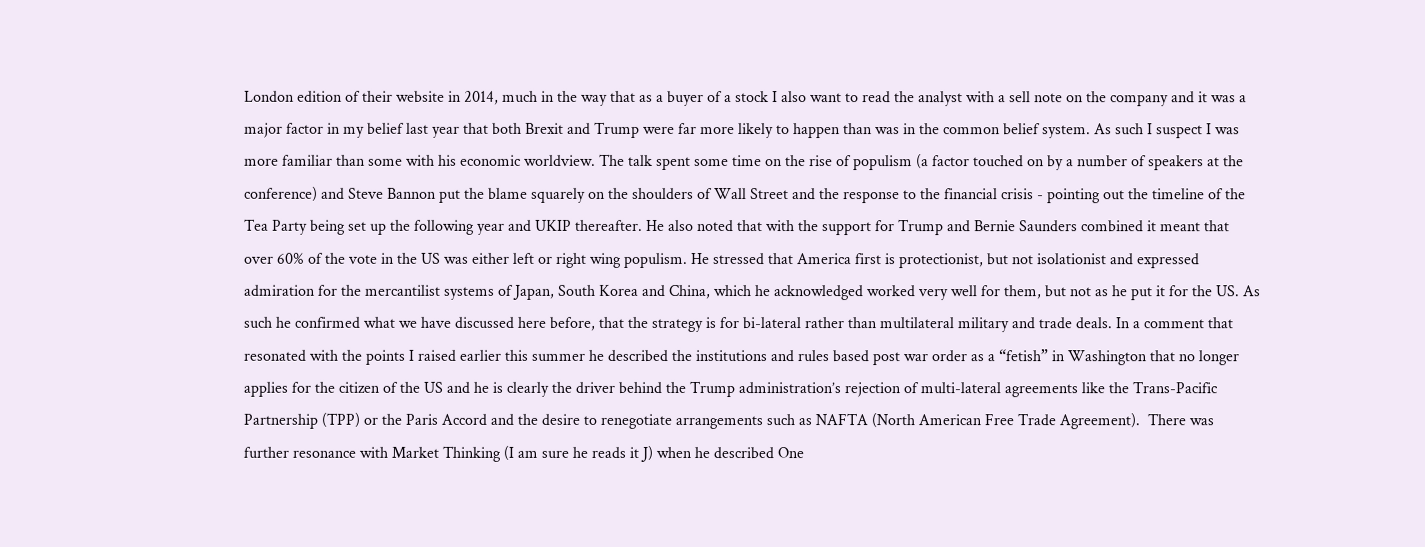London edition of their website in 2014, much in the way that as a buyer of a stock I also want to read the analyst with a sell note on the company and it was a major factor in my belief last year that both Brexit and Trump were far more likely to happen than was in the common belief system. As such I suspect I was more familiar than some with his economic worldview. The talk spent some time on the rise of populism (a factor touched on by a number of speakers at the conference) and Steve Bannon put the blame squarely on the shoulders of Wall Street and the response to the financial crisis - pointing out the timeline of the Tea Party being set up the following year and UKIP thereafter. He also noted that with the support for Trump and Bernie Saunders combined it meant that over 60% of the vote in the US was either left or right wing populism. He stressed that America first is protectionist, but not isolationist and expressed admiration for the mercantilist systems of Japan, South Korea and China, which he acknowledged worked very well for them, but not as he put it for the US. As such he confirmed what we have discussed here before, that the strategy is for bi-lateral rather than multilateral military and trade deals. In a comment that resonated with the points I raised earlier this summer he described the institutions and rules based post war order as a “fetish” in Washington that no longer applies for the citizen of the US and he is clearly the driver behind the Trump administration’s rejection of multi-lateral agreements like the Trans-Pacific Partnership (TPP) or the Paris Accord and the desire to renegotiate arrangements such as NAFTA (North American Free Trade Agreement).  There was further resonance with Market Thinking (I am sure he reads it J) when he described One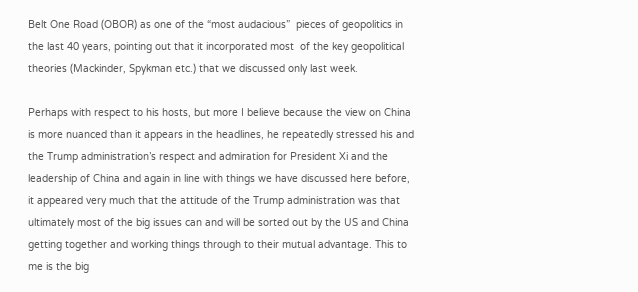Belt One Road (OBOR) as one of the “most audacious”  pieces of geopolitics in the last 40 years, pointing out that it incorporated most  of the key geopolitical theories (Mackinder, Spykman etc.) that we discussed only last week.

Perhaps with respect to his hosts, but more I believe because the view on China is more nuanced than it appears in the headlines, he repeatedly stressed his and the Trump administration’s respect and admiration for President Xi and the leadership of China and again in line with things we have discussed here before, it appeared very much that the attitude of the Trump administration was that ultimately most of the big issues can and will be sorted out by the US and China getting together and working things through to their mutual advantage. This to me is the big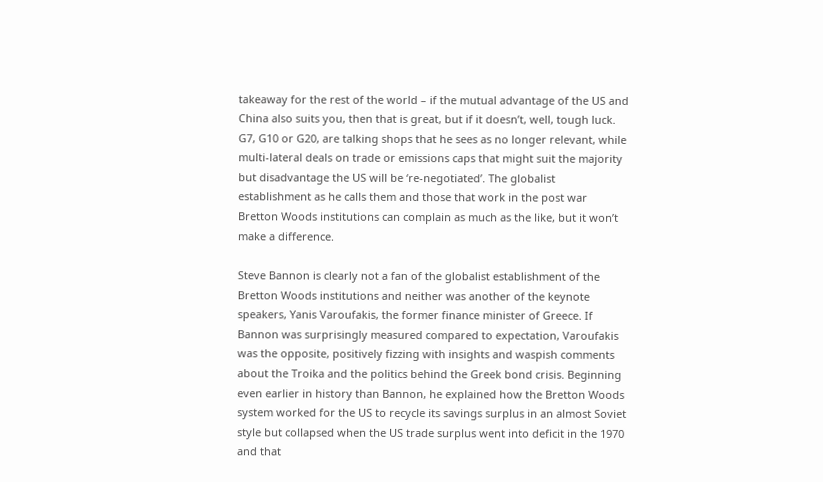takeaway for the rest of the world – if the mutual advantage of the US and China also suits you, then that is great, but if it doesn’t, well, tough luck. G7, G10 or G20, are talking shops that he sees as no longer relevant, while multi-lateral deals on trade or emissions caps that might suit the majority but disadvantage the US will be ‘re-negotiated’. The globalist establishment as he calls them and those that work in the post war Bretton Woods institutions can complain as much as the like, but it won’t make a difference.

Steve Bannon is clearly not a fan of the globalist establishment of the Bretton Woods institutions and neither was another of the keynote speakers, Yanis Varoufakis, the former finance minister of Greece. If Bannon was surprisingly measured compared to expectation, Varoufakis was the opposite, positively fizzing with insights and waspish comments about the Troika and the politics behind the Greek bond crisis. Beginning even earlier in history than Bannon, he explained how the Bretton Woods system worked for the US to recycle its savings surplus in an almost Soviet style but collapsed when the US trade surplus went into deficit in the 1970 and that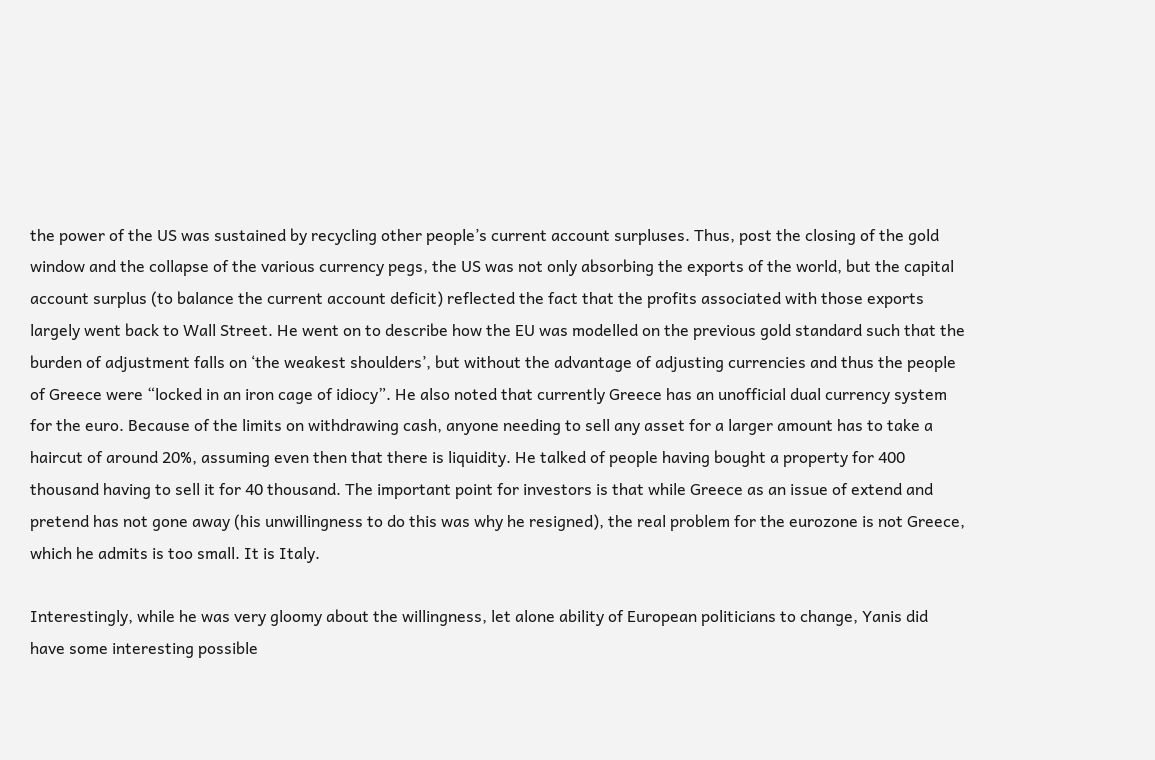the power of the US was sustained by recycling other people’s current account surpluses. Thus, post the closing of the gold window and the collapse of the various currency pegs, the US was not only absorbing the exports of the world, but the capital account surplus (to balance the current account deficit) reflected the fact that the profits associated with those exports largely went back to Wall Street. He went on to describe how the EU was modelled on the previous gold standard such that the burden of adjustment falls on ‘the weakest shoulders’, but without the advantage of adjusting currencies and thus the people of Greece were “locked in an iron cage of idiocy”. He also noted that currently Greece has an unofficial dual currency system for the euro. Because of the limits on withdrawing cash, anyone needing to sell any asset for a larger amount has to take a haircut of around 20%, assuming even then that there is liquidity. He talked of people having bought a property for 400 thousand having to sell it for 40 thousand. The important point for investors is that while Greece as an issue of extend and pretend has not gone away (his unwillingness to do this was why he resigned), the real problem for the eurozone is not Greece, which he admits is too small. It is Italy.

Interestingly, while he was very gloomy about the willingness, let alone ability of European politicians to change, Yanis did have some interesting possible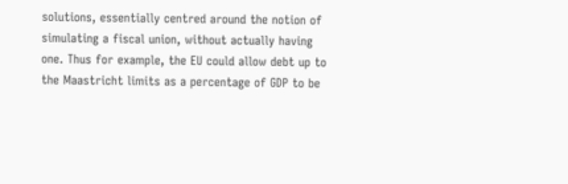solutions, essentially centred around the notion of simulating a fiscal union, without actually having one. Thus for example, the EU could allow debt up to the Maastricht limits as a percentage of GDP to be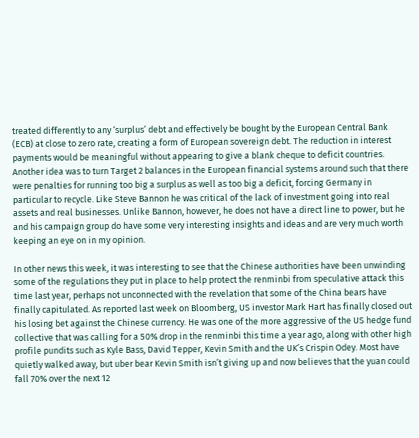treated differently to any ‘surplus’ debt and effectively be bought by the European Central Bank (ECB) at close to zero rate, creating a form of European sovereign debt. The reduction in interest payments would be meaningful without appearing to give a blank cheque to deficit countries. Another idea was to turn Target 2 balances in the European financial systems around such that there were penalties for running too big a surplus as well as too big a deficit, forcing Germany in particular to recycle. Like Steve Bannon he was critical of the lack of investment going into real assets and real businesses. Unlike Bannon, however, he does not have a direct line to power, but he and his campaign group do have some very interesting insights and ideas and are very much worth keeping an eye on in my opinion.

In other news this week, it was interesting to see that the Chinese authorities have been unwinding some of the regulations they put in place to help protect the renminbi from speculative attack this time last year, perhaps not unconnected with the revelation that some of the China bears have finally capitulated. As reported last week on Bloomberg, US investor Mark Hart has finally closed out his losing bet against the Chinese currency. He was one of the more aggressive of the US hedge fund collective that was calling for a 50% drop in the renminbi this time a year ago, along with other high profile pundits such as Kyle Bass, David Tepper, Kevin Smith and the UK’s Crispin Odey. Most have quietly walked away, but uber bear Kevin Smith isn’t giving up and now believes that the yuan could fall 70% over the next 12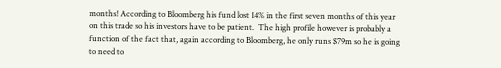months! According to Bloomberg his fund lost 14% in the first seven months of this year on this trade so his investors have to be patient.  The high profile however is probably a function of the fact that, again according to Bloomberg, he only runs $79m so he is going to need to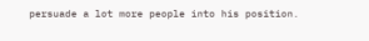persuade a lot more people into his position.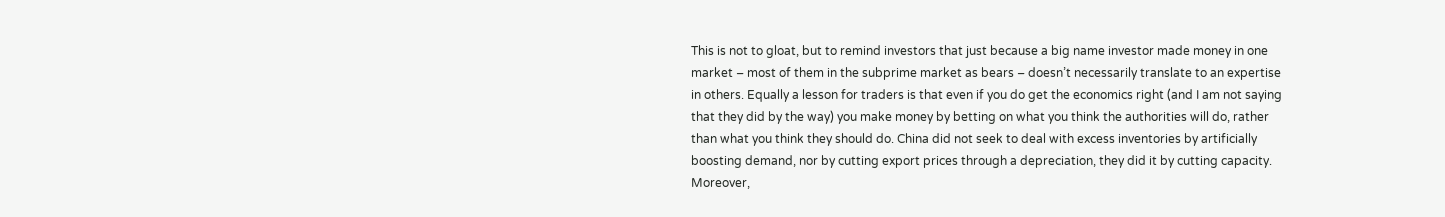This is not to gloat, but to remind investors that just because a big name investor made money in one market – most of them in the subprime market as bears – doesn’t necessarily translate to an expertise in others. Equally a lesson for traders is that even if you do get the economics right (and I am not saying that they did by the way) you make money by betting on what you think the authorities will do, rather than what you think they should do. China did not seek to deal with excess inventories by artificially boosting demand, nor by cutting export prices through a depreciation, they did it by cutting capacity.  Moreover,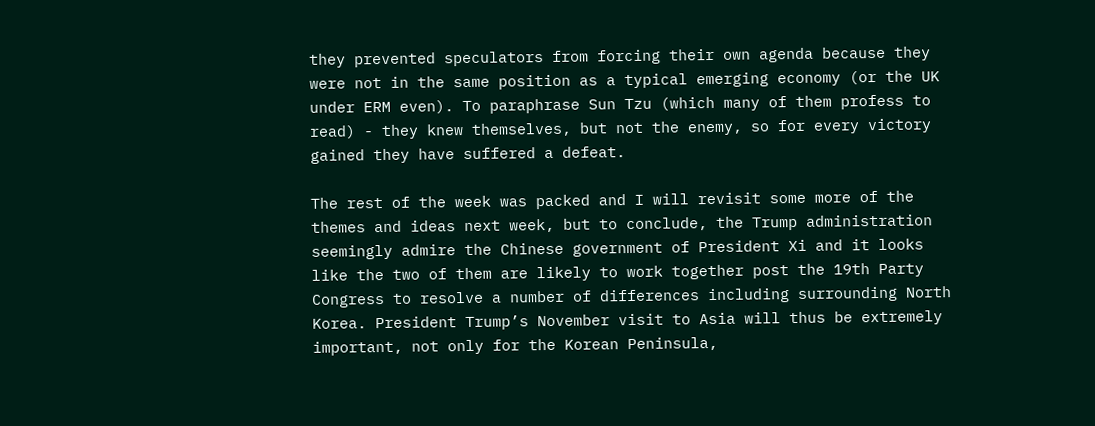they prevented speculators from forcing their own agenda because they were not in the same position as a typical emerging economy (or the UK under ERM even). To paraphrase Sun Tzu (which many of them profess to read) - they knew themselves, but not the enemy, so for every victory gained they have suffered a defeat.

The rest of the week was packed and I will revisit some more of the themes and ideas next week, but to conclude, the Trump administration seemingly admire the Chinese government of President Xi and it looks like the two of them are likely to work together post the 19th Party Congress to resolve a number of differences including surrounding North Korea. President Trump’s November visit to Asia will thus be extremely important, not only for the Korean Peninsula,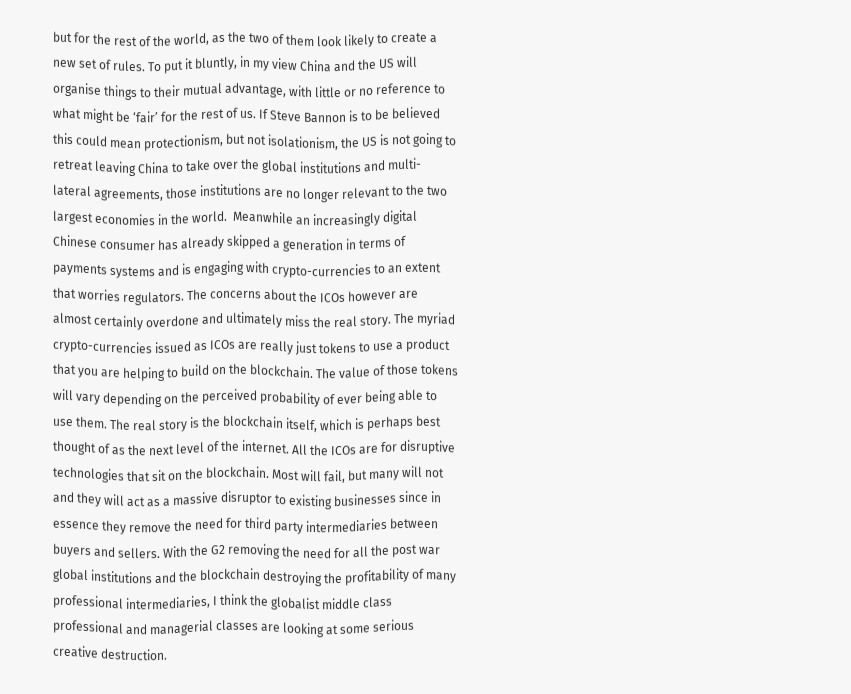but for the rest of the world, as the two of them look likely to create a new set of rules. To put it bluntly, in my view China and the US will organise things to their mutual advantage, with little or no reference to what might be ‘fair’ for the rest of us. If Steve Bannon is to be believed this could mean protectionism, but not isolationism, the US is not going to retreat leaving China to take over the global institutions and multi-lateral agreements, those institutions are no longer relevant to the two largest economies in the world.  Meanwhile an increasingly digital Chinese consumer has already skipped a generation in terms of payments systems and is engaging with crypto-currencies to an extent that worries regulators. The concerns about the ICOs however are almost certainly overdone and ultimately miss the real story. The myriad crypto-currencies issued as ICOs are really just tokens to use a product that you are helping to build on the blockchain. The value of those tokens will vary depending on the perceived probability of ever being able to use them. The real story is the blockchain itself, which is perhaps best thought of as the next level of the internet. All the ICOs are for disruptive technologies that sit on the blockchain. Most will fail, but many will not and they will act as a massive disruptor to existing businesses since in essence they remove the need for third party intermediaries between buyers and sellers. With the G2 removing the need for all the post war global institutions and the blockchain destroying the profitability of many professional intermediaries, I think the globalist middle class professional and managerial classes are looking at some serious creative destruction.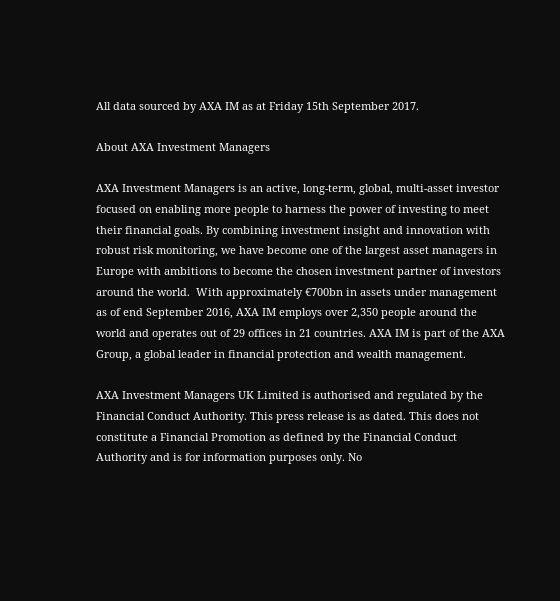All data sourced by AXA IM as at Friday 15th September 2017.

About AXA Investment Managers

AXA Investment Managers is an active, long-term, global, multi-asset investor focused on enabling more people to harness the power of investing to meet their financial goals. By combining investment insight and innovation with robust risk monitoring, we have become one of the largest asset managers in Europe with ambitions to become the chosen investment partner of investors around the world.  With approximately €700bn in assets under management as of end September 2016, AXA IM employs over 2,350 people around the world and operates out of 29 offices in 21 countries. AXA IM is part of the AXA Group, a global leader in financial protection and wealth management.

AXA Investment Managers UK Limited is authorised and regulated by the Financial Conduct Authority. This press release is as dated. This does not constitute a Financial Promotion as defined by the Financial Conduct Authority and is for information purposes only. No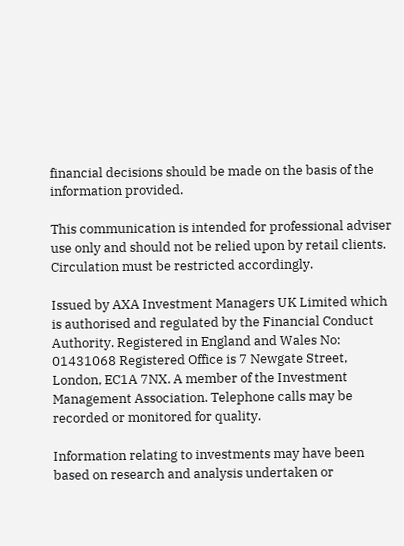financial decisions should be made on the basis of the information provided.

This communication is intended for professional adviser use only and should not be relied upon by retail clients. Circulation must be restricted accordingly.

Issued by AXA Investment Managers UK Limited which is authorised and regulated by the Financial Conduct Authority. Registered in England and Wales No: 01431068 Registered Office is 7 Newgate Street, London, EC1A 7NX. A member of the Investment Management Association. Telephone calls may be recorded or monitored for quality.

Information relating to investments may have been based on research and analysis undertaken or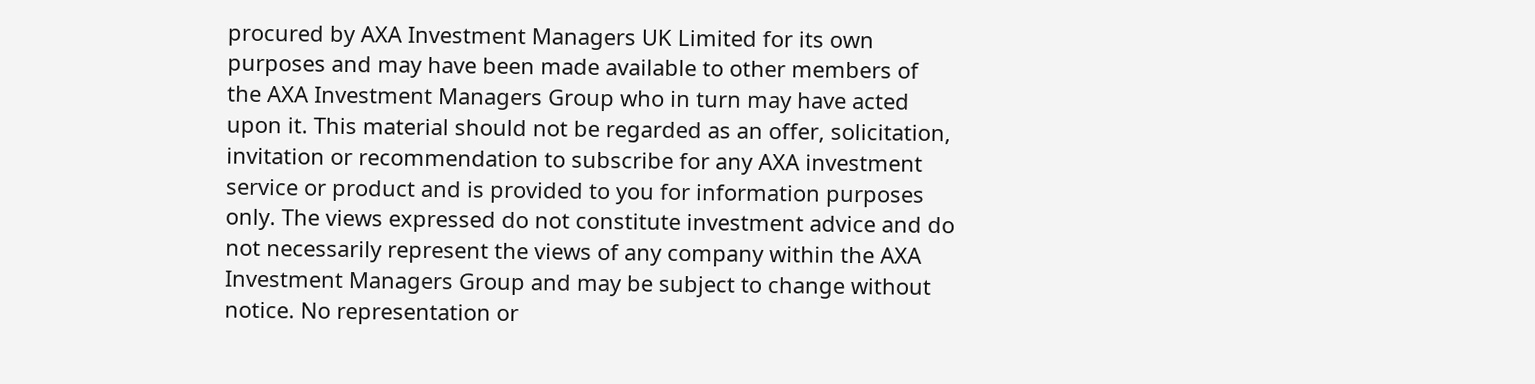procured by AXA Investment Managers UK Limited for its own purposes and may have been made available to other members of the AXA Investment Managers Group who in turn may have acted upon it. This material should not be regarded as an offer, solicitation, invitation or recommendation to subscribe for any AXA investment service or product and is provided to you for information purposes only. The views expressed do not constitute investment advice and do not necessarily represent the views of any company within the AXA Investment Managers Group and may be subject to change without notice. No representation or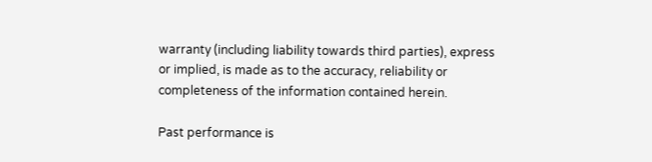warranty (including liability towards third parties), express or implied, is made as to the accuracy, reliability or completeness of the information contained herein.

Past performance is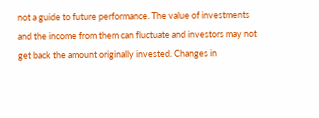not a guide to future performance. The value of investments and the income from them can fluctuate and investors may not get back the amount originally invested. Changes in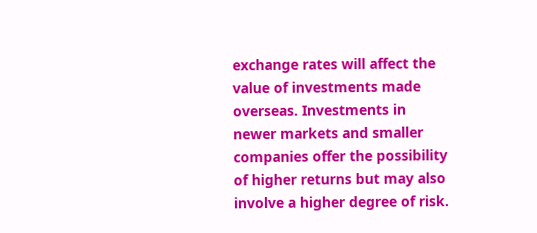exchange rates will affect the value of investments made overseas. Investments in newer markets and smaller companies offer the possibility of higher returns but may also involve a higher degree of risk.